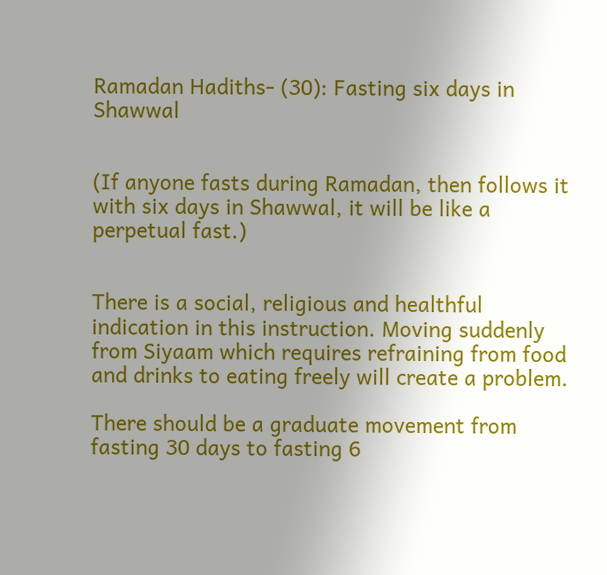Ramadan Hadiths- (30): Fasting six days in Shawwal


(If anyone fasts during Ramadan, then follows it with six days in Shawwal, it will be like a perpetual fast.)


There is a social, religious and healthful indication in this instruction. Moving suddenly from Siyaam which requires refraining from food and drinks to eating freely will create a problem.

There should be a graduate movement from fasting 30 days to fasting 6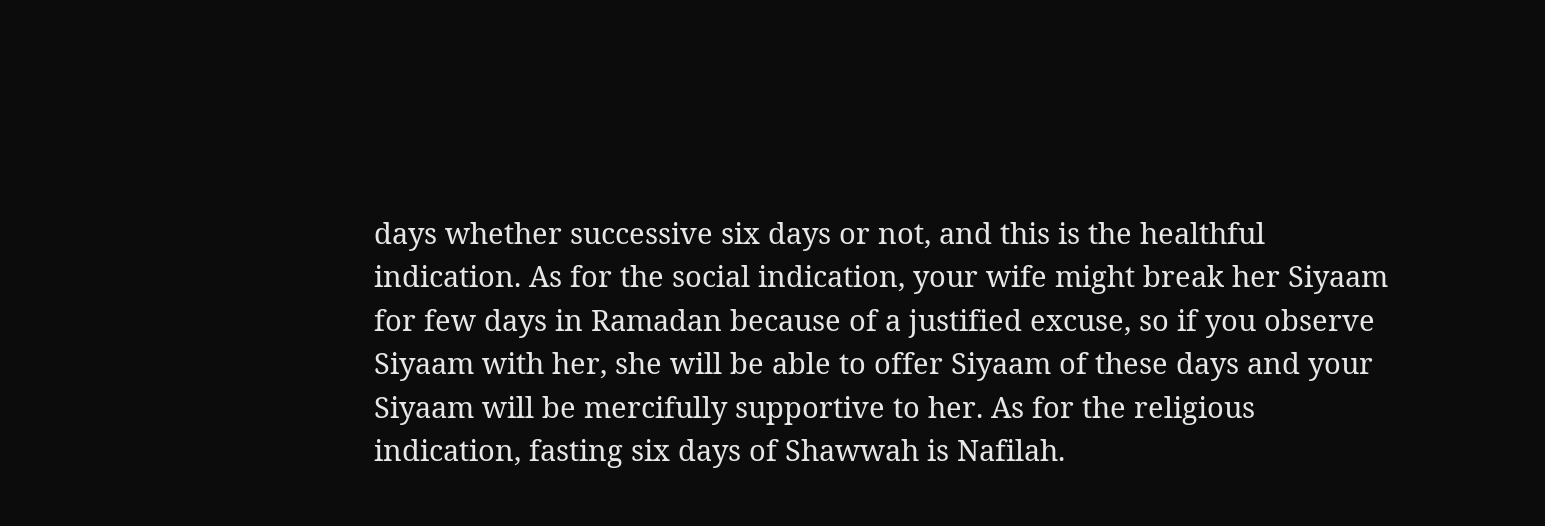days whether successive six days or not, and this is the healthful indication. As for the social indication, your wife might break her Siyaam for few days in Ramadan because of a justified excuse, so if you observe Siyaam with her, she will be able to offer Siyaam of these days and your Siyaam will be mercifully supportive to her. As for the religious indication, fasting six days of Shawwah is Nafilah.